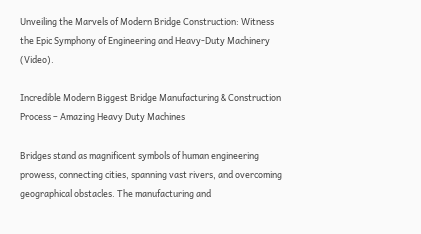Unveiling the Marvels of Modern Bridge Construction: Witness the Epic Symphony of Engineering and Heavy-Duty Machinery (Video).

Incredible Modern Biggest Bridge Manufacturing & Construction Process – Amazing Heavy Duty Machines

Bridges stand as magnificent symbols of human engineering prowess, connecting cities, spanning vast rivers, and overcoming geographical obstacles. The manufacturing and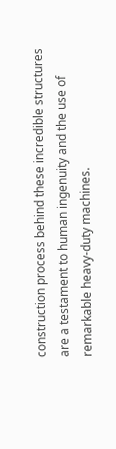construction process behind these incredible structures are a testament to human ingenuity and the use of remarkable heavy-duty machines.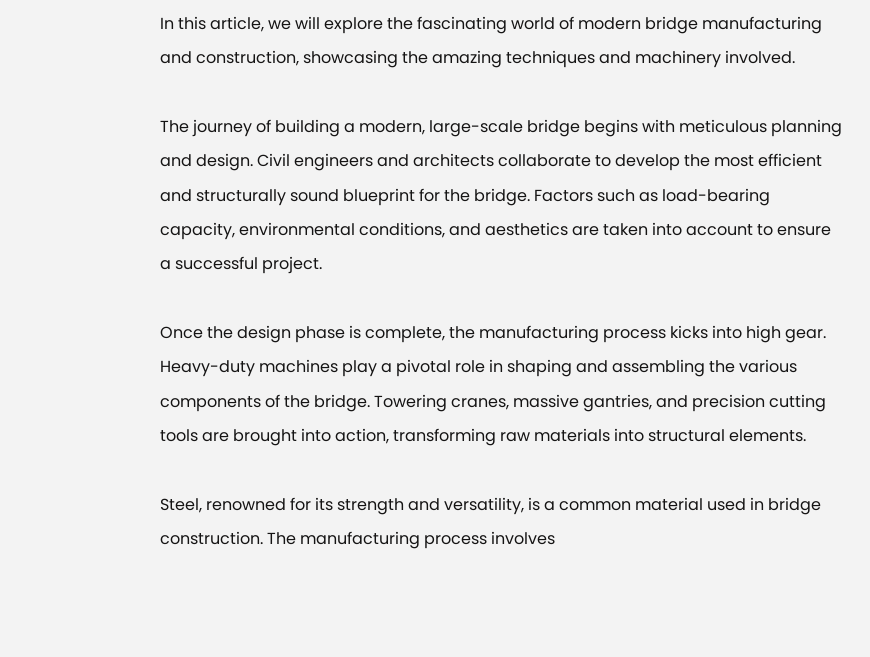In this article, we will explore the fascinating world of modern bridge manufacturing and construction, showcasing the amazing techniques and machinery involved.

The journey of building a modern, large-scale bridge begins with meticulous planning and design. Civil engineers and architects collaborate to develop the most efficient and structurally sound blueprint for the bridge. Factors such as load-bearing capacity, environmental conditions, and aesthetics are taken into account to ensure a successful project.

Once the design phase is complete, the manufacturing process kicks into high gear. Heavy-duty machines play a pivotal role in shaping and assembling the various components of the bridge. Towering cranes, massive gantries, and precision cutting tools are brought into action, transforming raw materials into structural elements.

Steel, renowned for its strength and versatility, is a common material used in bridge construction. The manufacturing process involves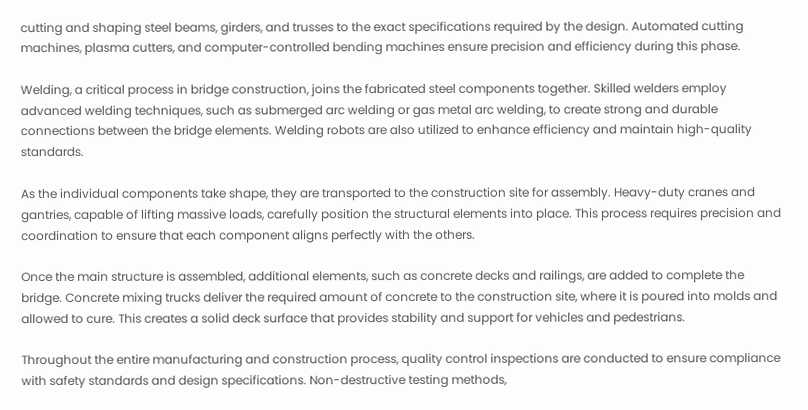cutting and shaping steel beams, girders, and trusses to the exact specifications required by the design. Automated cutting machines, plasma cutters, and computer-controlled bending machines ensure precision and efficiency during this phase.

Welding, a critical process in bridge construction, joins the fabricated steel components together. Skilled welders employ advanced welding techniques, such as submerged arc welding or gas metal arc welding, to create strong and durable connections between the bridge elements. Welding robots are also utilized to enhance efficiency and maintain high-quality standards.

As the individual components take shape, they are transported to the construction site for assembly. Heavy-duty cranes and gantries, capable of lifting massive loads, carefully position the structural elements into place. This process requires precision and coordination to ensure that each component aligns perfectly with the others.

Once the main structure is assembled, additional elements, such as concrete decks and railings, are added to complete the bridge. Concrete mixing trucks deliver the required amount of concrete to the construction site, where it is poured into molds and allowed to cure. This creates a solid deck surface that provides stability and support for vehicles and pedestrians.

Throughout the entire manufacturing and construction process, quality control inspections are conducted to ensure compliance with safety standards and design specifications. Non-destructive testing methods,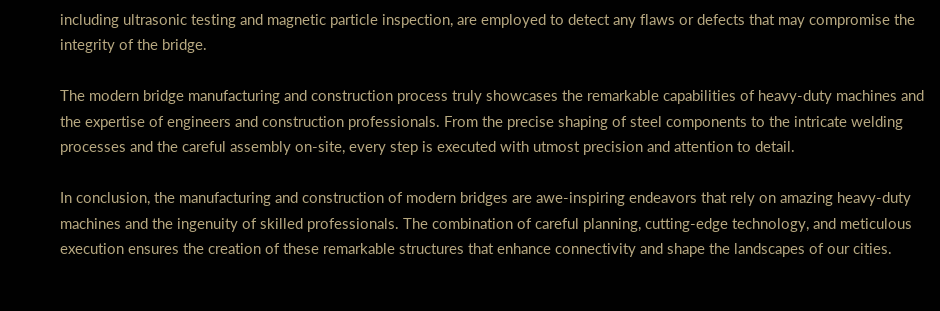including ultrasonic testing and magnetic particle inspection, are employed to detect any flaws or defects that may compromise the integrity of the bridge.

The modern bridge manufacturing and construction process truly showcases the remarkable capabilities of heavy-duty machines and the expertise of engineers and construction professionals. From the precise shaping of steel components to the intricate welding processes and the careful assembly on-site, every step is executed with utmost precision and attention to detail.

In conclusion, the manufacturing and construction of modern bridges are awe-inspiring endeavors that rely on amazing heavy-duty machines and the ingenuity of skilled professionals. The combination of careful planning, cutting-edge technology, and meticulous execution ensures the creation of these remarkable structures that enhance connectivity and shape the landscapes of our cities.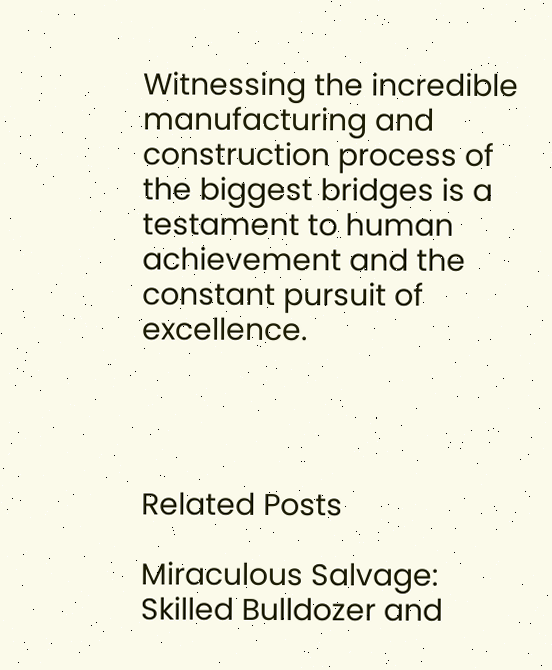Witnessing the incredible manufacturing and construction process of the biggest bridges is a testament to human achievement and the constant pursuit of excellence.




Related Posts

Miraculous Salvage: Skilled Bulldozer and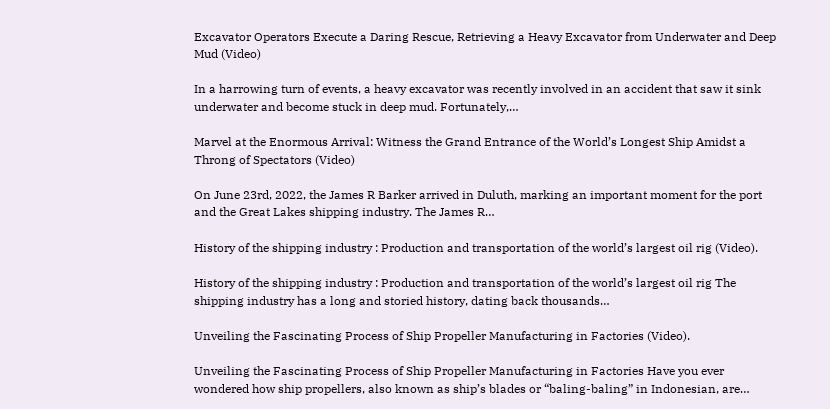Excavator Operators Execute a Daring Rescue, Retrieving a Heavy Excavator from Underwater and Deep Mud (Video)

In a harrowing turn of events, a heavy excavator was recently involved in an accident that saw it sink underwater and become stuck in deep mud. Fortunately,…

Marvel at the Enormous Arrival: Witness the Grand Entrance of the World’s Longest Ship Amidst a Throng of Spectators (Video)

On June 23rd, 2022, the James R Barker arrived in Duluth, marking an important moment for the port and the Great Lakes shipping industry. The James R…

History of the shipping industry : Production and transportation of the world’s largest oil rig (Video).

History of the shipping industry : Production and transportation of the world’s largest oil rig The shipping industry has a long and storied history, dating back thousands…

Unveiling the Fascinating Process of Ship Propeller Manufacturing in Factories (Video).

Unveiling the Fascinating Process of Ship Propeller Manufacturing in Factories Have you ever wondered how ship propellers, also known as ship’s blades or “baling-baling” in Indonesian, are…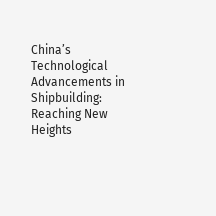China’s Technological Advancements in Shipbuilding: Reaching New Heights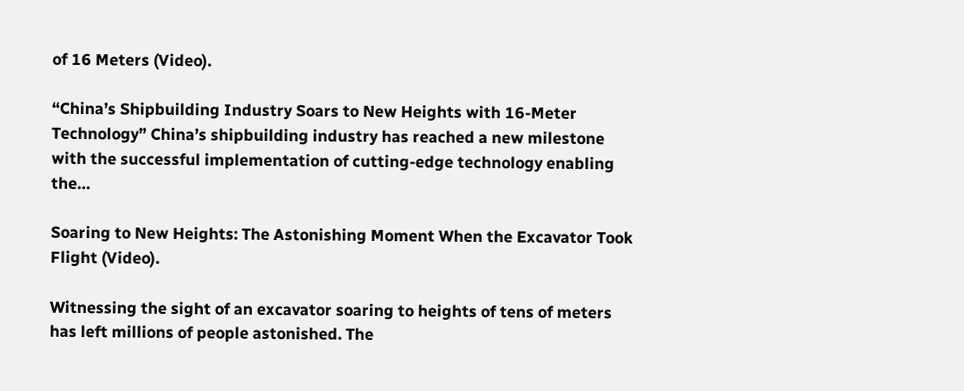of 16 Meters (Video).

“China’s Shipbuilding Industry Soars to New Heights with 16-Meter Technology” China’s shipbuilding industry has reached a new milestone with the successful implementation of cutting-edge technology enabling the…

Soaring to New Heights: The Astonishing Moment When the Excavator Took Flight (Video).

Witnessing the sight of an excavator soaring to heights of tens of meters has left millions of people astonished. The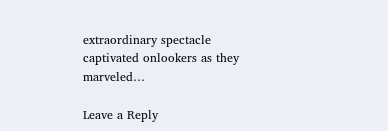extraordinary spectacle captivated onlookers as they marveled…

Leave a Reply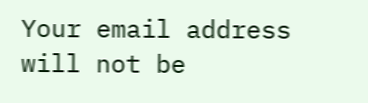Your email address will not be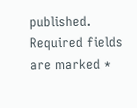published. Required fields are marked *